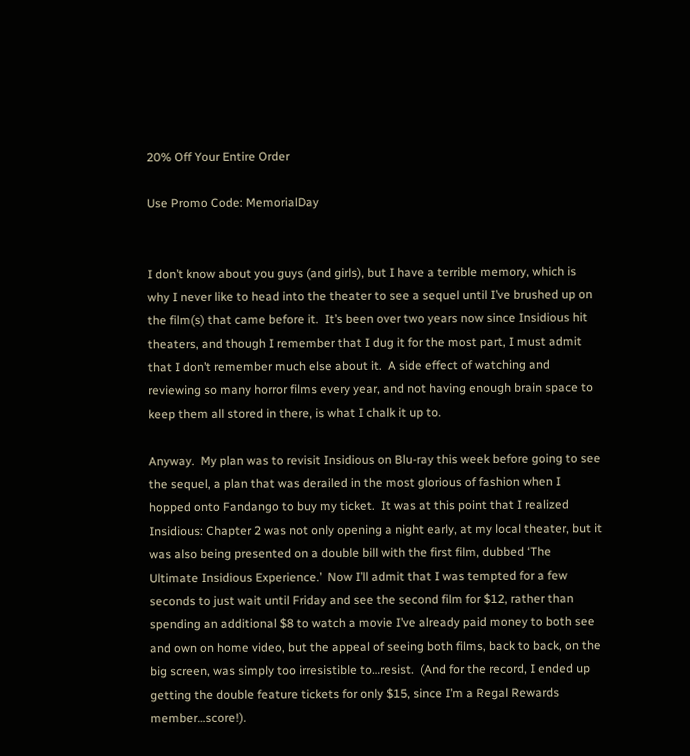20% Off Your Entire Order

Use Promo Code: MemorialDay


I don’t know about you guys (and girls), but I have a terrible memory, which is why I never like to head into the theater to see a sequel until I’ve brushed up on the film(s) that came before it.  It’s been over two years now since Insidious hit theaters, and though I remember that I dug it for the most part, I must admit that I don’t remember much else about it.  A side effect of watching and reviewing so many horror films every year, and not having enough brain space to keep them all stored in there, is what I chalk it up to.

Anyway.  My plan was to revisit Insidious on Blu-ray this week before going to see the sequel, a plan that was derailed in the most glorious of fashion when I hopped onto Fandango to buy my ticket.  It was at this point that I realized Insidious: Chapter 2 was not only opening a night early, at my local theater, but it was also being presented on a double bill with the first film, dubbed ‘The Ultimate Insidious Experience.’  Now I’ll admit that I was tempted for a few seconds to just wait until Friday and see the second film for $12, rather than spending an additional $8 to watch a movie I’ve already paid money to both see and own on home video, but the appeal of seeing both films, back to back, on the big screen, was simply too irresistible to…resist.  (And for the record, I ended up getting the double feature tickets for only $15, since I’m a Regal Rewards member…score!).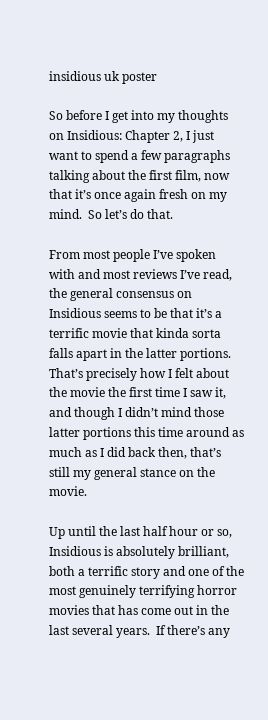insidious uk poster

So before I get into my thoughts on Insidious: Chapter 2, I just want to spend a few paragraphs talking about the first film, now that it’s once again fresh on my mind.  So let’s do that.

From most people I’ve spoken with and most reviews I’ve read, the general consensus on Insidious seems to be that it’s a terrific movie that kinda sorta falls apart in the latter portions.  That’s precisely how I felt about the movie the first time I saw it, and though I didn’t mind those latter portions this time around as much as I did back then, that’s still my general stance on the movie.

Up until the last half hour or so, Insidious is absolutely brilliant, both a terrific story and one of the most genuinely terrifying horror movies that has come out in the last several years.  If there’s any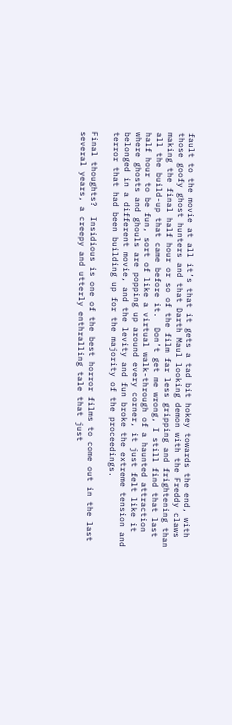fault to the movie at all it’s that it gets a tad bit hokey towards the end, with those goofy ghost hunters and that Darth Maul looking demon with the Freddy claws making the final half hour or so of the film far less gripping and frightening than all the build-up that came before it.  Don’t get me wrong, I still find that last half hour to be fun, sort of like a virtual walk-through of a haunted attraction where ghosts and ghouls are popping up around every corner, it just felt like it belonged in a different movie, and the levity and fun broke the extreme tension and terror that had been building up for the majority of the proceedings.

Final thoughts?  Insidious is one of the best horror films to come out in the last several years, a creepy and utterly enthralling tale that just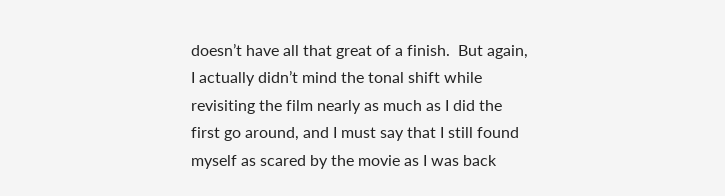doesn’t have all that great of a finish.  But again, I actually didn’t mind the tonal shift while revisiting the film nearly as much as I did the first go around, and I must say that I still found myself as scared by the movie as I was back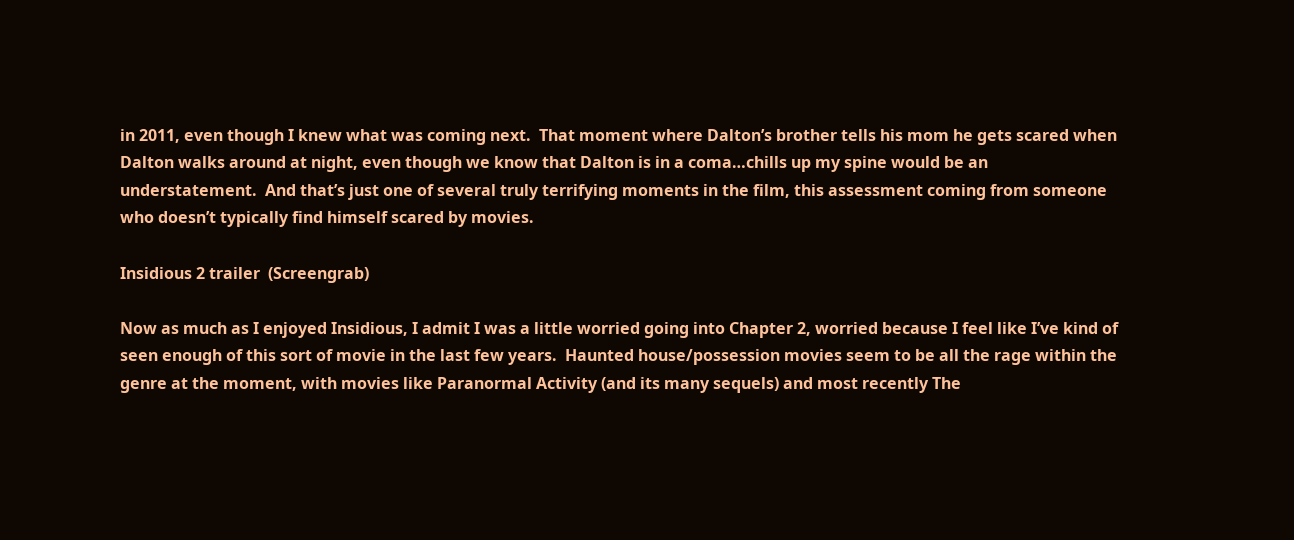in 2011, even though I knew what was coming next.  That moment where Dalton’s brother tells his mom he gets scared when Dalton walks around at night, even though we know that Dalton is in a coma…chills up my spine would be an understatement.  And that’s just one of several truly terrifying moments in the film, this assessment coming from someone who doesn’t typically find himself scared by movies.

Insidious 2 trailer  (Screengrab)

Now as much as I enjoyed Insidious, I admit I was a little worried going into Chapter 2, worried because I feel like I’ve kind of seen enough of this sort of movie in the last few years.  Haunted house/possession movies seem to be all the rage within the genre at the moment, with movies like Paranormal Activity (and its many sequels) and most recently The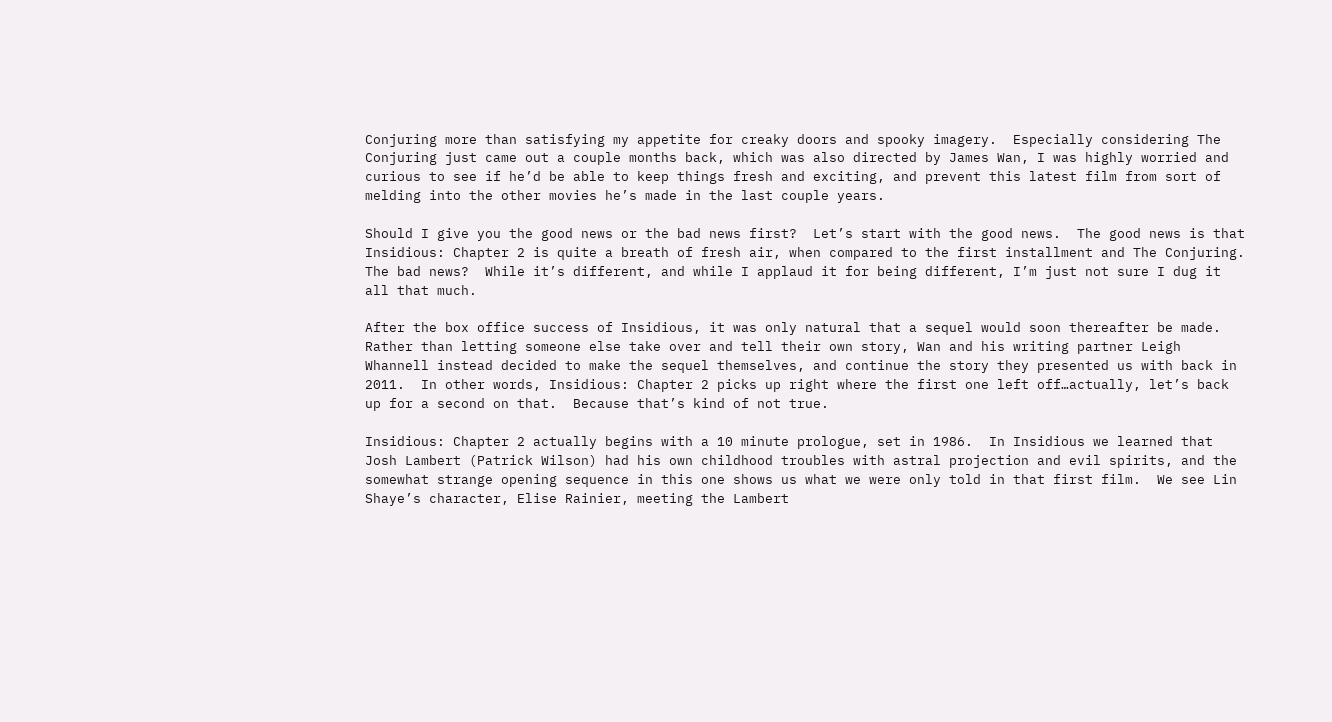Conjuring more than satisfying my appetite for creaky doors and spooky imagery.  Especially considering The Conjuring just came out a couple months back, which was also directed by James Wan, I was highly worried and curious to see if he’d be able to keep things fresh and exciting, and prevent this latest film from sort of melding into the other movies he’s made in the last couple years.

Should I give you the good news or the bad news first?  Let’s start with the good news.  The good news is that Insidious: Chapter 2 is quite a breath of fresh air, when compared to the first installment and The Conjuring.  The bad news?  While it’s different, and while I applaud it for being different, I’m just not sure I dug it all that much.

After the box office success of Insidious, it was only natural that a sequel would soon thereafter be made.  Rather than letting someone else take over and tell their own story, Wan and his writing partner Leigh Whannell instead decided to make the sequel themselves, and continue the story they presented us with back in 2011.  In other words, Insidious: Chapter 2 picks up right where the first one left off…actually, let’s back up for a second on that.  Because that’s kind of not true.

Insidious: Chapter 2 actually begins with a 10 minute prologue, set in 1986.  In Insidious we learned that Josh Lambert (Patrick Wilson) had his own childhood troubles with astral projection and evil spirits, and the somewhat strange opening sequence in this one shows us what we were only told in that first film.  We see Lin Shaye’s character, Elise Rainier, meeting the Lambert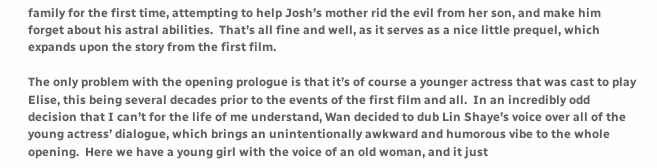family for the first time, attempting to help Josh’s mother rid the evil from her son, and make him forget about his astral abilities.  That’s all fine and well, as it serves as a nice little prequel, which expands upon the story from the first film.

The only problem with the opening prologue is that it’s of course a younger actress that was cast to play Elise, this being several decades prior to the events of the first film and all.  In an incredibly odd decision that I can’t for the life of me understand, Wan decided to dub Lin Shaye’s voice over all of the young actress’ dialogue, which brings an unintentionally awkward and humorous vibe to the whole opening.  Here we have a young girl with the voice of an old woman, and it just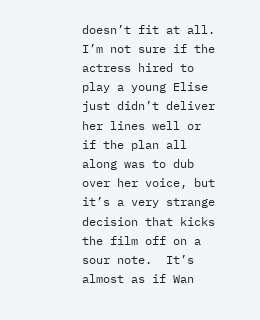doesn’t fit at all.  I’m not sure if the actress hired to play a young Elise just didn’t deliver her lines well or if the plan all along was to dub over her voice, but it’s a very strange decision that kicks the film off on a sour note.  It’s almost as if Wan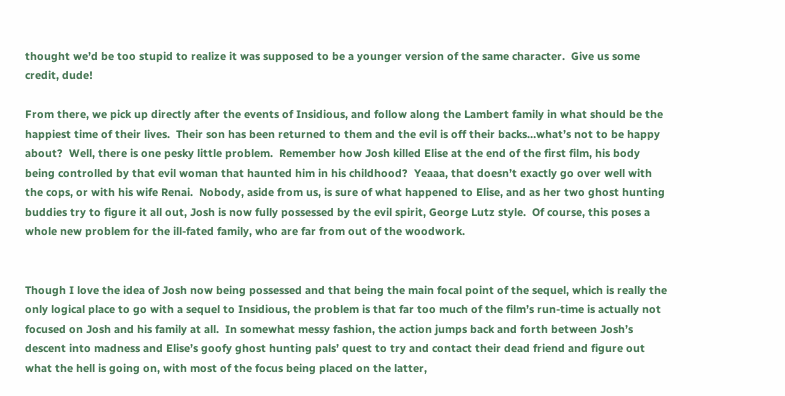thought we’d be too stupid to realize it was supposed to be a younger version of the same character.  Give us some credit, dude!

From there, we pick up directly after the events of Insidious, and follow along the Lambert family in what should be the happiest time of their lives.  Their son has been returned to them and the evil is off their backs…what’s not to be happy about?  Well, there is one pesky little problem.  Remember how Josh killed Elise at the end of the first film, his body being controlled by that evil woman that haunted him in his childhood?  Yeaaa, that doesn’t exactly go over well with the cops, or with his wife Renai.  Nobody, aside from us, is sure of what happened to Elise, and as her two ghost hunting buddies try to figure it all out, Josh is now fully possessed by the evil spirit, George Lutz style.  Of course, this poses a whole new problem for the ill-fated family, who are far from out of the woodwork.


Though I love the idea of Josh now being possessed and that being the main focal point of the sequel, which is really the only logical place to go with a sequel to Insidious, the problem is that far too much of the film’s run-time is actually not focused on Josh and his family at all.  In somewhat messy fashion, the action jumps back and forth between Josh’s descent into madness and Elise’s goofy ghost hunting pals’ quest to try and contact their dead friend and figure out what the hell is going on, with most of the focus being placed on the latter,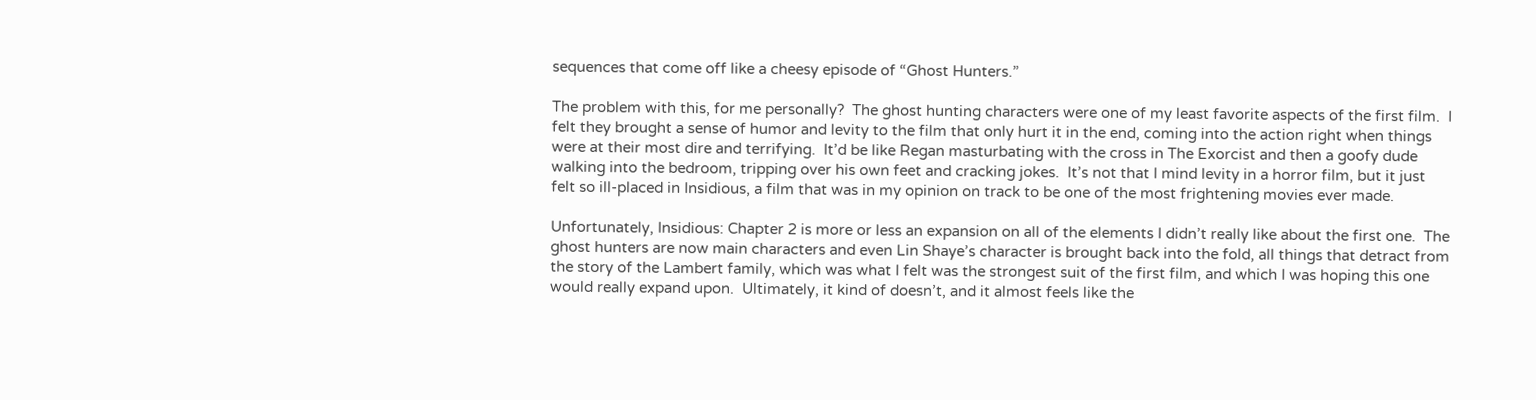sequences that come off like a cheesy episode of “Ghost Hunters.”

The problem with this, for me personally?  The ghost hunting characters were one of my least favorite aspects of the first film.  I felt they brought a sense of humor and levity to the film that only hurt it in the end, coming into the action right when things were at their most dire and terrifying.  It’d be like Regan masturbating with the cross in The Exorcist and then a goofy dude walking into the bedroom, tripping over his own feet and cracking jokes.  It’s not that I mind levity in a horror film, but it just felt so ill-placed in Insidious, a film that was in my opinion on track to be one of the most frightening movies ever made.

Unfortunately, Insidious: Chapter 2 is more or less an expansion on all of the elements I didn’t really like about the first one.  The ghost hunters are now main characters and even Lin Shaye’s character is brought back into the fold, all things that detract from the story of the Lambert family, which was what I felt was the strongest suit of the first film, and which I was hoping this one would really expand upon.  Ultimately, it kind of doesn’t, and it almost feels like the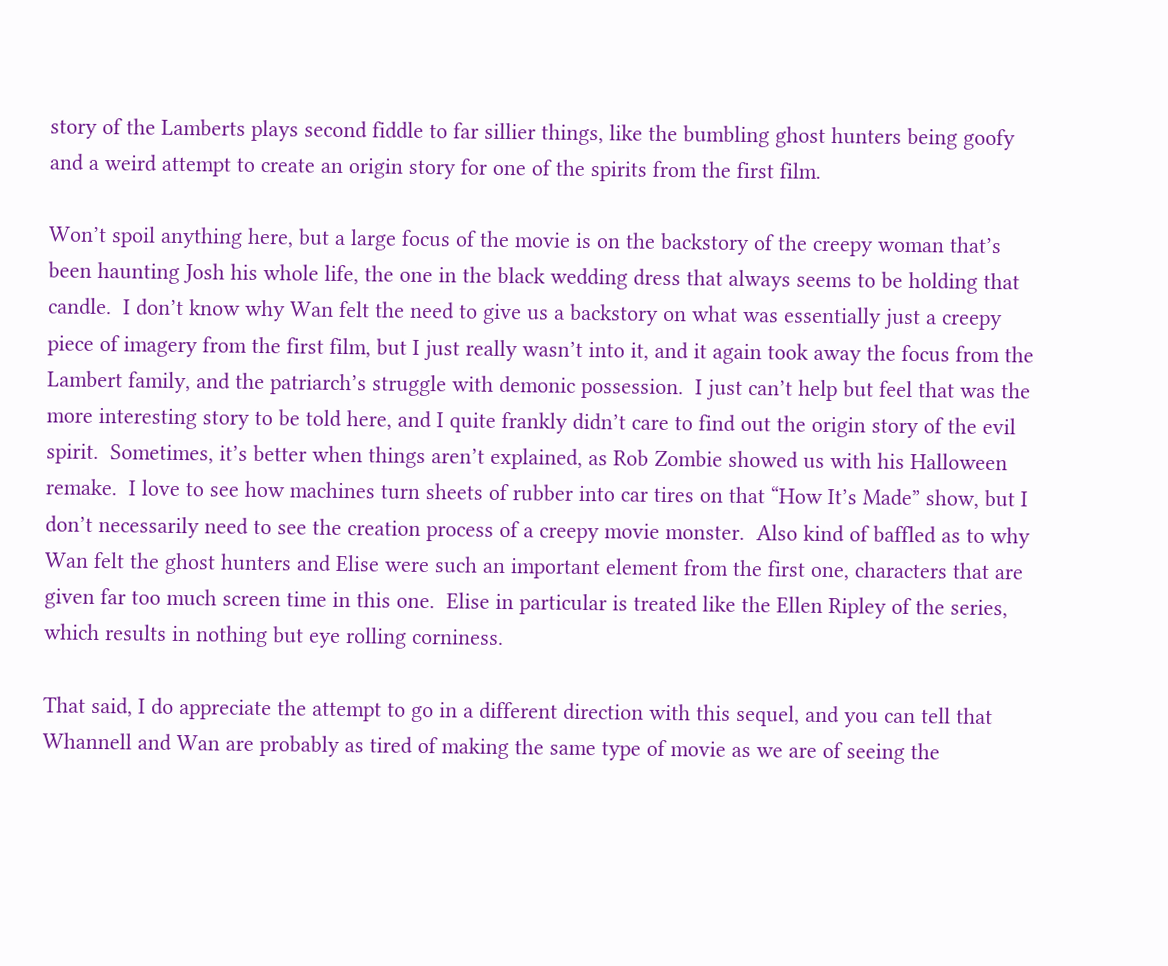story of the Lamberts plays second fiddle to far sillier things, like the bumbling ghost hunters being goofy and a weird attempt to create an origin story for one of the spirits from the first film.

Won’t spoil anything here, but a large focus of the movie is on the backstory of the creepy woman that’s been haunting Josh his whole life, the one in the black wedding dress that always seems to be holding that candle.  I don’t know why Wan felt the need to give us a backstory on what was essentially just a creepy piece of imagery from the first film, but I just really wasn’t into it, and it again took away the focus from the Lambert family, and the patriarch’s struggle with demonic possession.  I just can’t help but feel that was the more interesting story to be told here, and I quite frankly didn’t care to find out the origin story of the evil spirit.  Sometimes, it’s better when things aren’t explained, as Rob Zombie showed us with his Halloween remake.  I love to see how machines turn sheets of rubber into car tires on that “How It’s Made” show, but I don’t necessarily need to see the creation process of a creepy movie monster.  Also kind of baffled as to why Wan felt the ghost hunters and Elise were such an important element from the first one, characters that are given far too much screen time in this one.  Elise in particular is treated like the Ellen Ripley of the series, which results in nothing but eye rolling corniness.

That said, I do appreciate the attempt to go in a different direction with this sequel, and you can tell that Whannell and Wan are probably as tired of making the same type of movie as we are of seeing the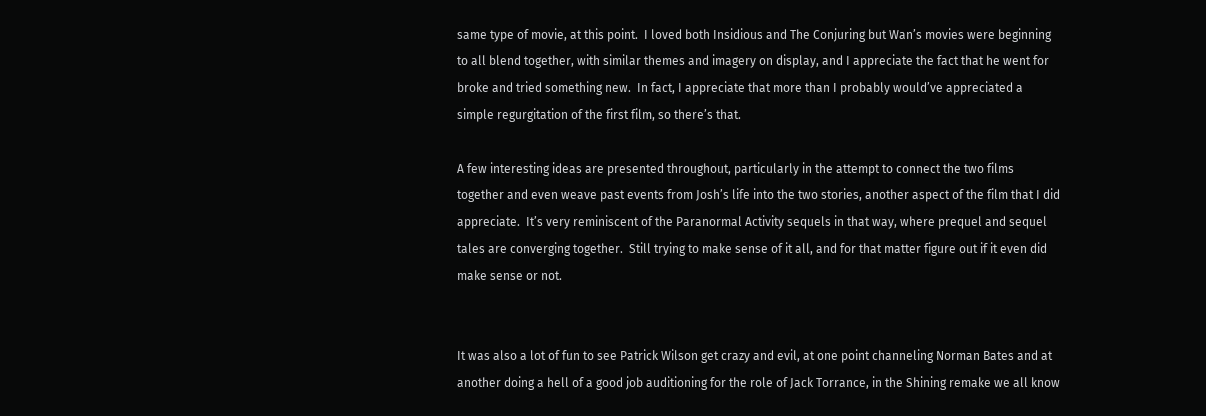same type of movie, at this point.  I loved both Insidious and The Conjuring but Wan’s movies were beginning to all blend together, with similar themes and imagery on display, and I appreciate the fact that he went for broke and tried something new.  In fact, I appreciate that more than I probably would’ve appreciated a simple regurgitation of the first film, so there’s that.

A few interesting ideas are presented throughout, particularly in the attempt to connect the two films together and even weave past events from Josh’s life into the two stories, another aspect of the film that I did appreciate.  It’s very reminiscent of the Paranormal Activity sequels in that way, where prequel and sequel tales are converging together.  Still trying to make sense of it all, and for that matter figure out if it even did make sense or not.


It was also a lot of fun to see Patrick Wilson get crazy and evil, at one point channeling Norman Bates and at another doing a hell of a good job auditioning for the role of Jack Torrance, in the Shining remake we all know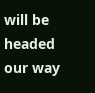will be headed our way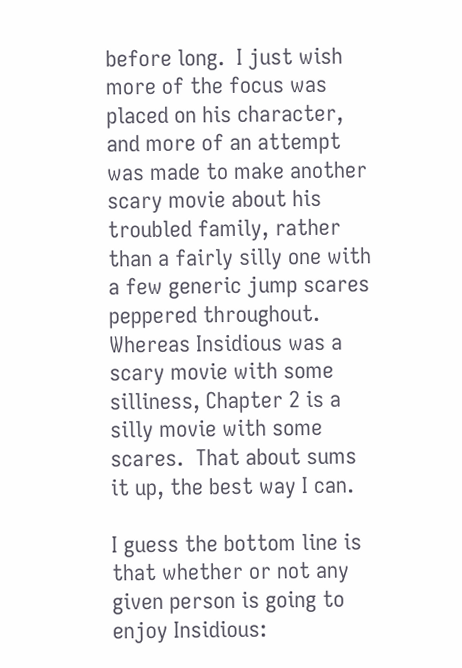before long.  I just wish more of the focus was placed on his character, and more of an attempt was made to make another scary movie about his troubled family, rather than a fairly silly one with a few generic jump scares peppered throughout.  Whereas Insidious was a scary movie with some silliness, Chapter 2 is a silly movie with some scares.  That about sums it up, the best way I can.

I guess the bottom line is that whether or not any given person is going to enjoy Insidious: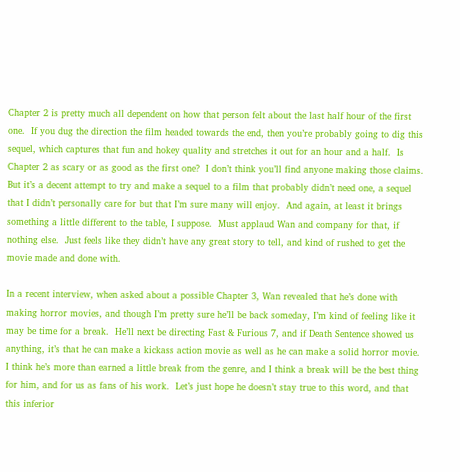Chapter 2 is pretty much all dependent on how that person felt about the last half hour of the first one.  If you dug the direction the film headed towards the end, then you’re probably going to dig this sequel, which captures that fun and hokey quality and stretches it out for an hour and a half.  Is Chapter 2 as scary or as good as the first one?  I don’t think you’ll find anyone making those claims.  But it’s a decent attempt to try and make a sequel to a film that probably didn’t need one, a sequel that I didn’t personally care for but that I’m sure many will enjoy.  And again, at least it brings something a little different to the table, I suppose.  Must applaud Wan and company for that, if nothing else.  Just feels like they didn’t have any great story to tell, and kind of rushed to get the movie made and done with.

In a recent interview, when asked about a possible Chapter 3, Wan revealed that he’s done with making horror movies, and though I’m pretty sure he’ll be back someday, I’m kind of feeling like it may be time for a break.  He’ll next be directing Fast & Furious 7, and if Death Sentence showed us anything, it’s that he can make a kickass action movie as well as he can make a solid horror movie.  I think he’s more than earned a little break from the genre, and I think a break will be the best thing for him, and for us as fans of his work.  Let’s just hope he doesn’t stay true to this word, and that this inferior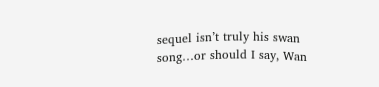sequel isn’t truly his swan song…or should I say, Wan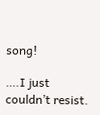song!

….I just couldn’t resist.